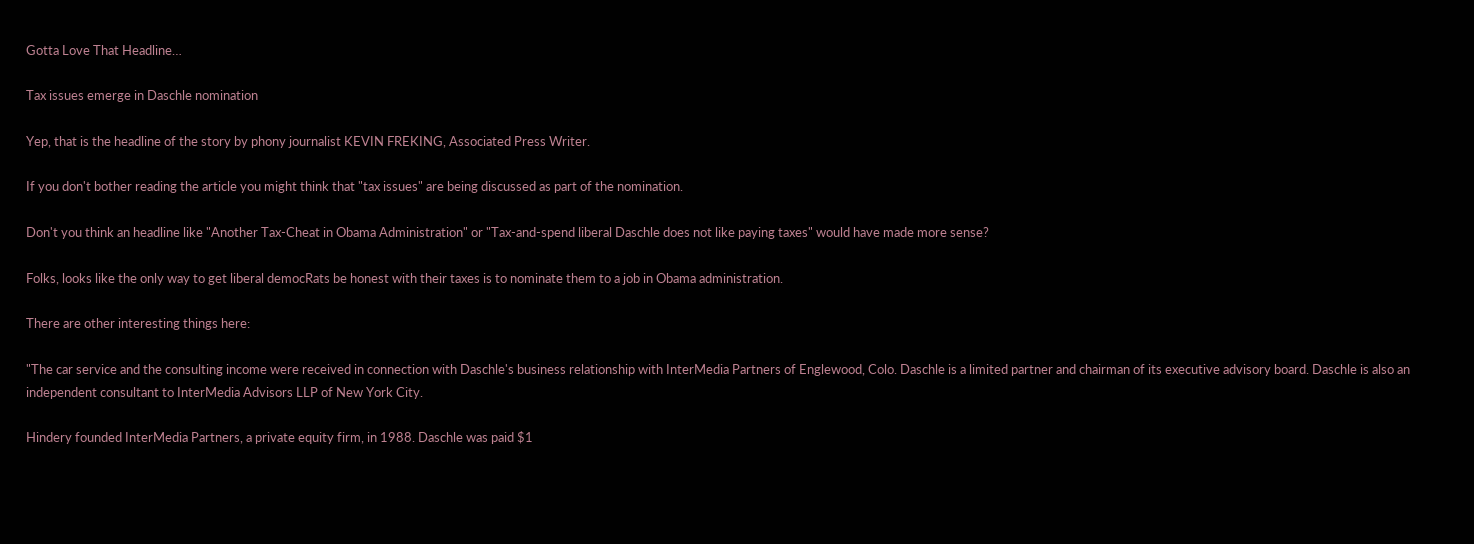Gotta Love That Headline…

Tax issues emerge in Daschle nomination

Yep, that is the headline of the story by phony journalist KEVIN FREKING, Associated Press Writer.

If you don't bother reading the article you might think that "tax issues" are being discussed as part of the nomination.

Don't you think an headline like "Another Tax-Cheat in Obama Administration" or "Tax-and-spend liberal Daschle does not like paying taxes" would have made more sense?

Folks, looks like the only way to get liberal democRats be honest with their taxes is to nominate them to a job in Obama administration.

There are other interesting things here:

"The car service and the consulting income were received in connection with Daschle's business relationship with InterMedia Partners of Englewood, Colo. Daschle is a limited partner and chairman of its executive advisory board. Daschle is also an independent consultant to InterMedia Advisors LLP of New York City.

Hindery founded InterMedia Partners, a private equity firm, in 1988. Daschle was paid $1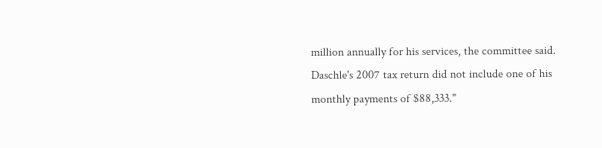million annually for his services, the committee said. Daschle's 2007 tax return did not include one of his monthly payments of $88,333."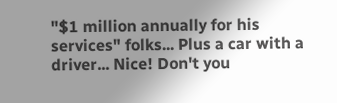"$1 million annually for his services" folks... Plus a car with a driver... Nice! Don't you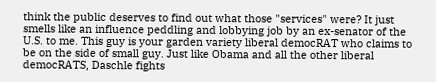think the public deserves to find out what those "services" were? It just smells like an influence peddling and lobbying job by an ex-senator of the U.S. to me. This guy is your garden variety liberal democRAT who claims to be on the side of small guy. Just like Obama and all the other liberal democRATS, Daschle fights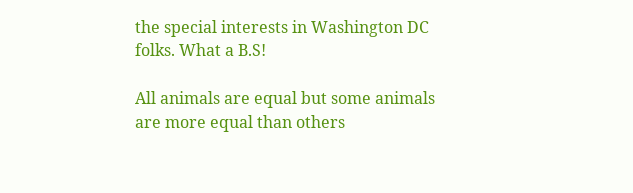the special interests in Washington DC folks. What a B.S!

All animals are equal but some animals are more equal than others